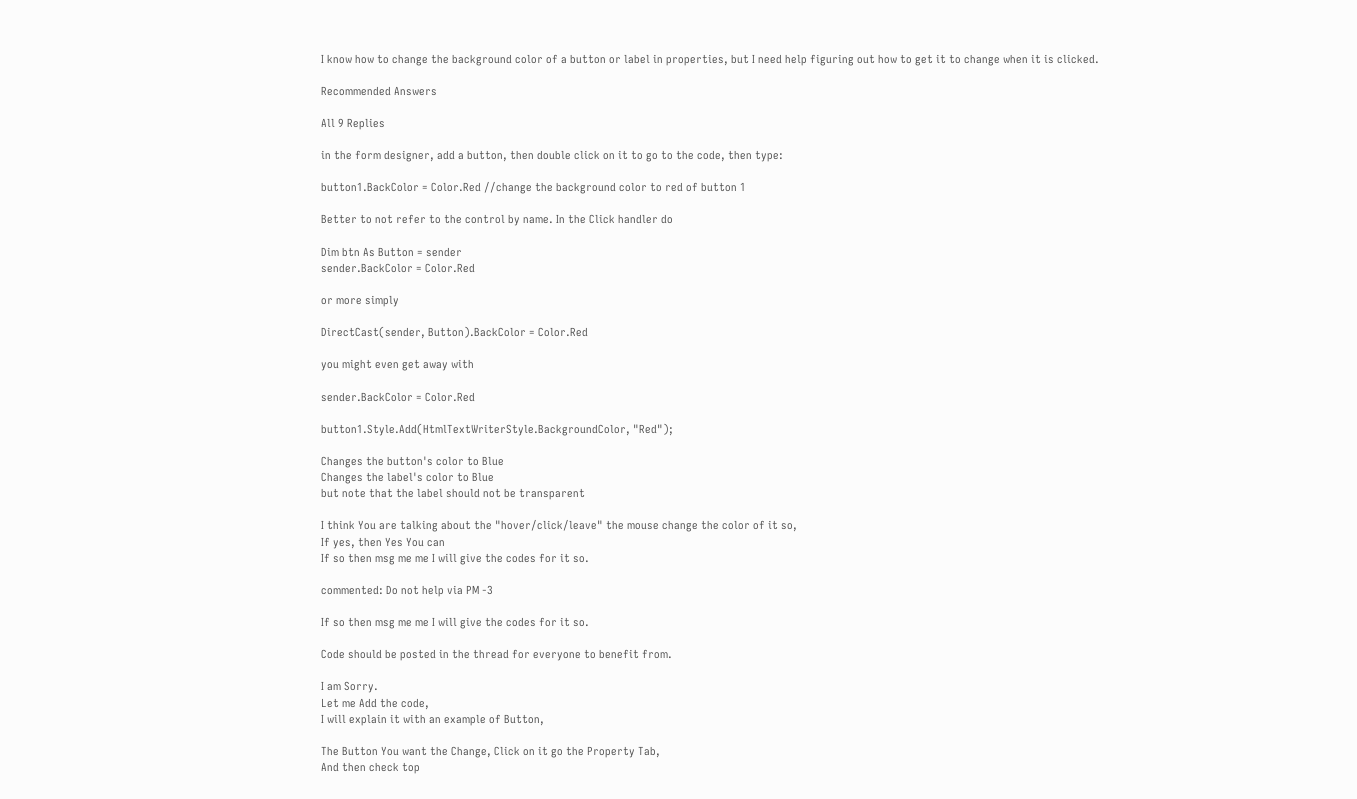I know how to change the background color of a button or label in properties, but I need help figuring out how to get it to change when it is clicked.

Recommended Answers

All 9 Replies

in the form designer, add a button, then double click on it to go to the code, then type:

button1.BackColor = Color.Red //change the background color to red of button 1

Better to not refer to the control by name. In the Click handler do

Dim btn As Button = sender
sender.BackColor = Color.Red

or more simply

DirectCast(sender, Button).BackColor = Color.Red

you might even get away with

sender.BackColor = Color.Red

button1.Style.Add(HtmlTextWriterStyle.BackgroundColor, "Red");

Changes the button's color to Blue
Changes the label's color to Blue
but note that the label should not be transparent

I think You are talking about the "hover/click/leave" the mouse change the color of it so,
If yes, then Yes You can
If so then msg me me I will give the codes for it so.

commented: Do not help via PM -3

If so then msg me me I will give the codes for it so.

Code should be posted in the thread for everyone to benefit from.

I am Sorry.
Let me Add the code,
I will explain it with an example of Button,

The Button You want the Change, Click on it go the Property Tab,
And then check top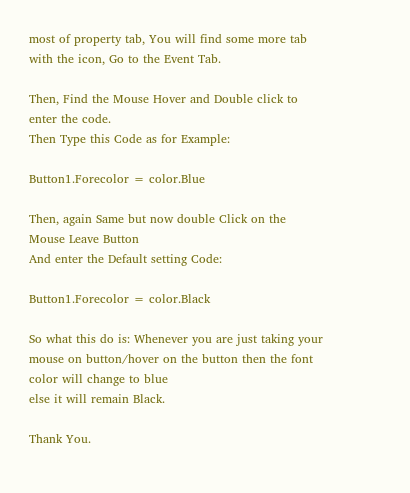most of property tab, You will find some more tab with the icon, Go to the Event Tab.

Then, Find the Mouse Hover and Double click to enter the code.
Then Type this Code as for Example:

Button1.Forecolor = color.Blue

Then, again Same but now double Click on the Mouse Leave Button
And enter the Default setting Code:

Button1.Forecolor = color.Black

So what this do is: Whenever you are just taking your mouse on button/hover on the button then the font color will change to blue
else it will remain Black.

Thank You.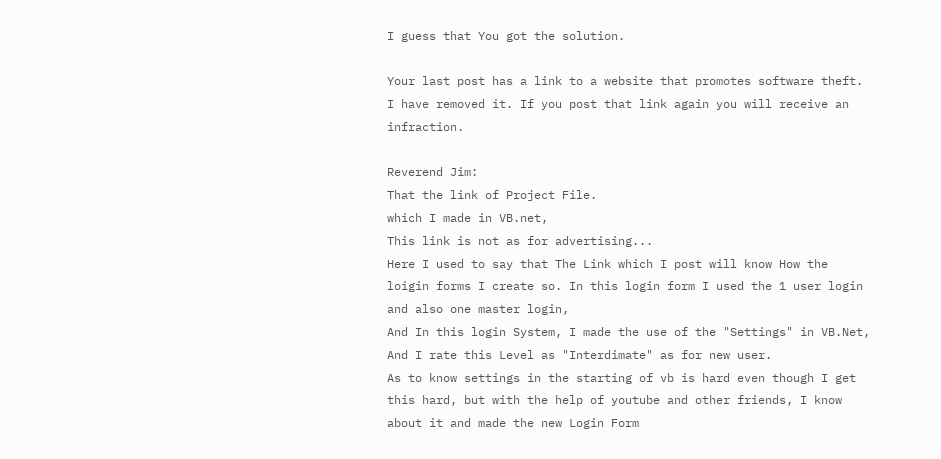I guess that You got the solution.

Your last post has a link to a website that promotes software theft. I have removed it. If you post that link again you will receive an infraction.

Reverend Jim:
That the link of Project File.
which I made in VB.net,
This link is not as for advertising...
Here I used to say that The Link which I post will know How the loigin forms I create so. In this login form I used the 1 user login and also one master login,
And In this login System, I made the use of the "Settings" in VB.Net,
And I rate this Level as "Interdimate" as for new user.
As to know settings in the starting of vb is hard even though I get this hard, but with the help of youtube and other friends, I know about it and made the new Login Form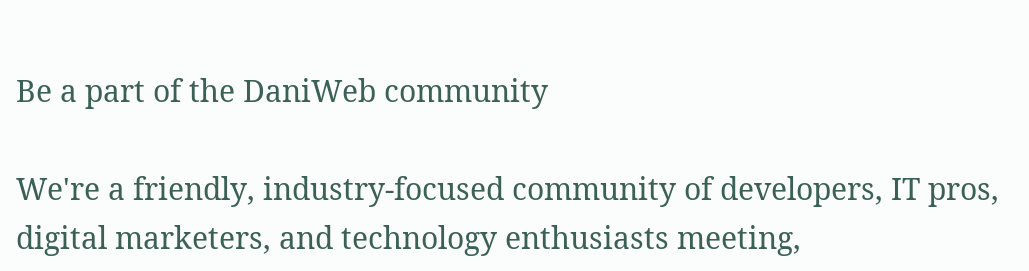Be a part of the DaniWeb community

We're a friendly, industry-focused community of developers, IT pros, digital marketers, and technology enthusiasts meeting,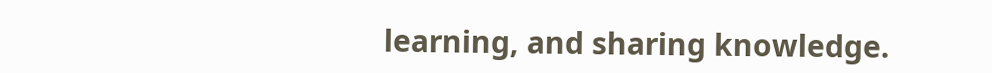learning, and sharing knowledge.